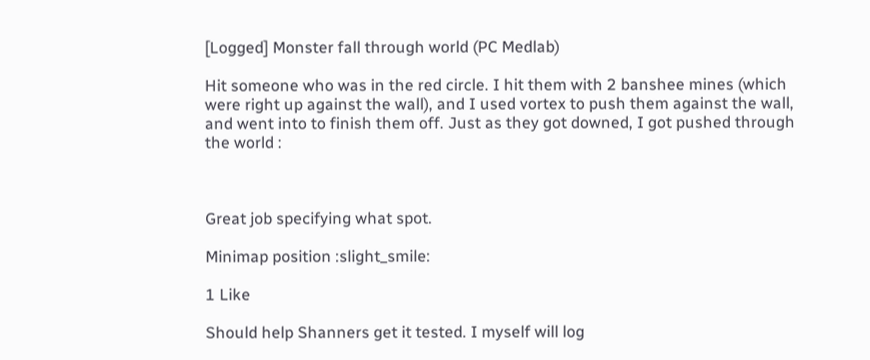[Logged] Monster fall through world (PC Medlab)

Hit someone who was in the red circle. I hit them with 2 banshee mines (which were right up against the wall), and I used vortex to push them against the wall, and went into to finish them off. Just as they got downed, I got pushed through the world :



Great job specifying what spot.

Minimap position :slight_smile:

1 Like

Should help Shanners get it tested. I myself will log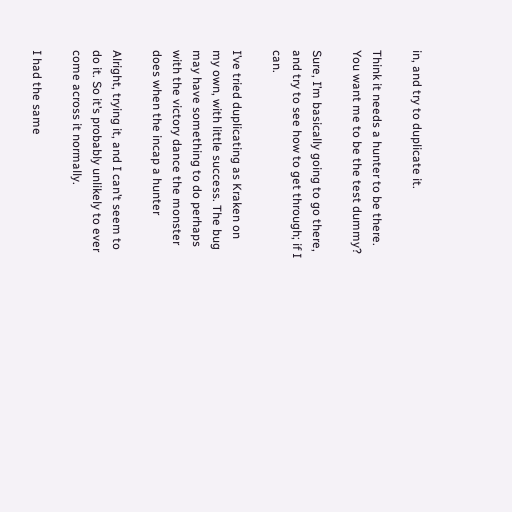in, and try to duplicate it.

Think it needs a hunter to be there. You want me to be the test dummy?

Sure, I’m basically going to go there, and try to see how to get through; if I can.

I’ve tried duplicating as Kraken on my own, with little success. The bug may have something to do perhaps with the victory dance the monster does when the incap a hunter

Alright, trying it, and I can’t seem to do it. So it’s probably unlikely to ever come across it normally.

I had the same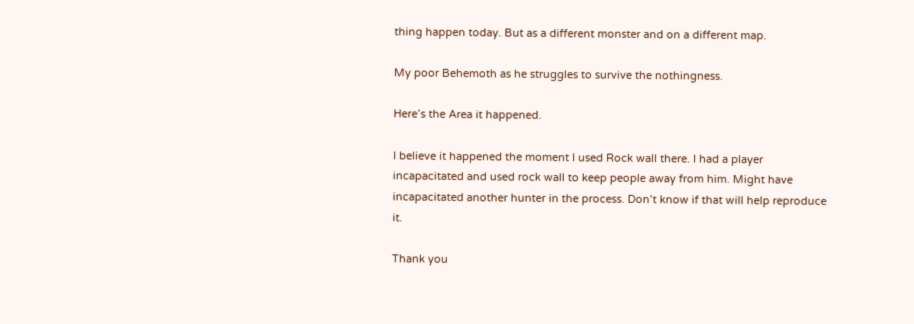thing happen today. But as a different monster and on a different map.

My poor Behemoth as he struggles to survive the nothingness.

Here’s the Area it happened.

I believe it happened the moment I used Rock wall there. I had a player incapacitated and used rock wall to keep people away from him. Might have incapacitated another hunter in the process. Don’t know if that will help reproduce it.

Thank you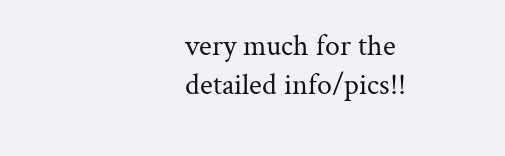very much for the detailed info/pics!!